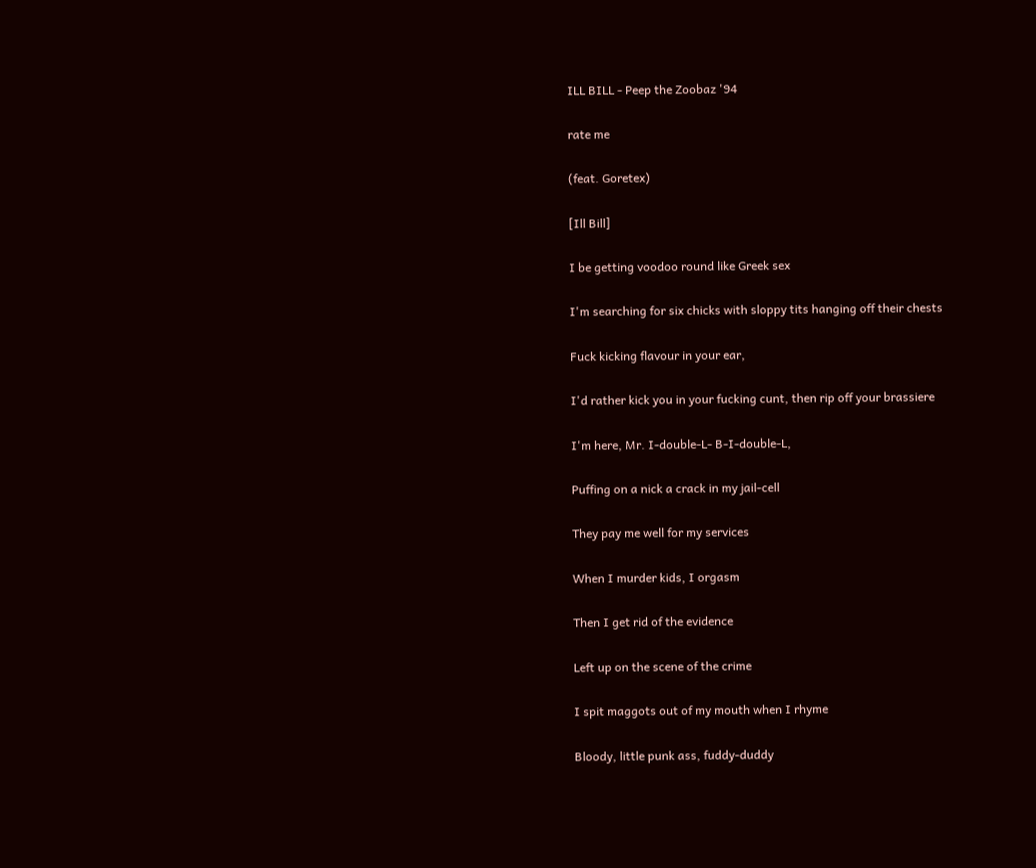ILL BILL - Peep the Zoobaz '94

rate me

(feat. Goretex)

[Ill Bill]

I be getting voodoo round like Greek sex

I'm searching for six chicks with sloppy tits hanging off their chests

Fuck kicking flavour in your ear,

I'd rather kick you in your fucking cunt, then rip off your brassiere

I'm here, Mr. I-double-L- B-I-double-L,

Puffing on a nick a crack in my jail-cell

They pay me well for my services

When I murder kids, I orgasm

Then I get rid of the evidence

Left up on the scene of the crime

I spit maggots out of my mouth when I rhyme

Bloody, little punk ass, fuddy-duddy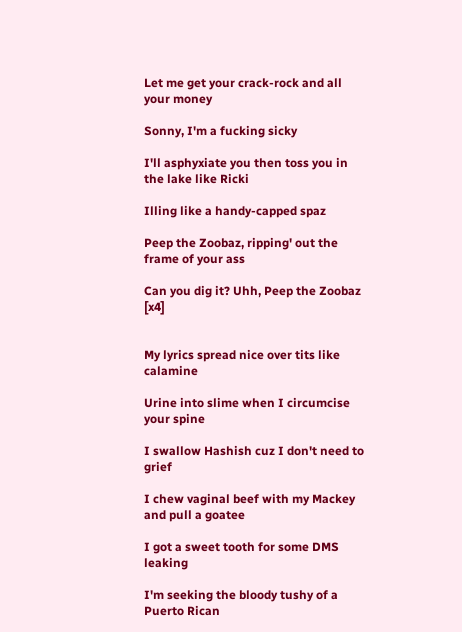Let me get your crack-rock and all your money

Sonny, I'm a fucking sicky

I'll asphyxiate you then toss you in the lake like Ricki

Illing like a handy-capped spaz

Peep the Zoobaz, ripping' out the frame of your ass

Can you dig it? Uhh, Peep the Zoobaz [x4]


My lyrics spread nice over tits like calamine

Urine into slime when I circumcise your spine

I swallow Hashish cuz I don't need to grief

I chew vaginal beef with my Mackey and pull a goatee

I got a sweet tooth for some DMS leaking

I'm seeking the bloody tushy of a Puerto Rican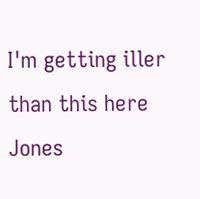I'm getting iller than this here Jones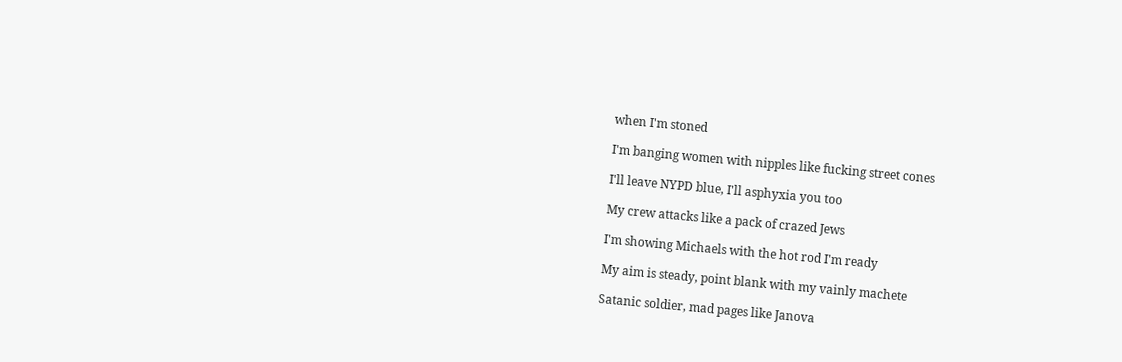when I'm stoned

I'm banging women with nipples like fucking street cones

I'll leave NYPD blue, I'll asphyxia you too

My crew attacks like a pack of crazed Jews

I'm showing Michaels with the hot rod I'm ready

My aim is steady, point blank with my vainly machete

Satanic soldier, mad pages like Janova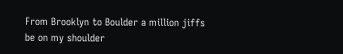From Brooklyn to Boulder a million jiffs be on my shoulder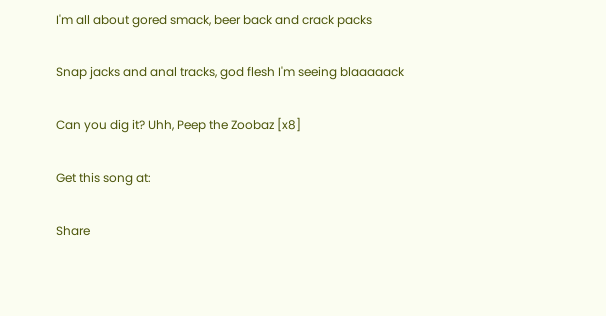I'm all about gored smack, beer back and crack packs

Snap jacks and anal tracks, god flesh I'm seeing blaaaaack

Can you dig it? Uhh, Peep the Zoobaz [x8]

Get this song at:

Share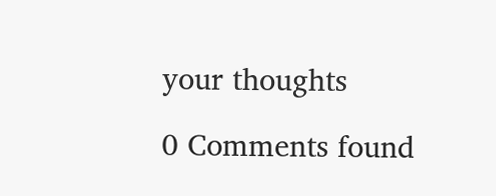your thoughts

0 Comments found